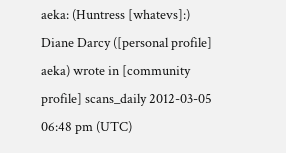aeka: (Huntress [whatevs]:)
Diane Darcy ([personal profile] aeka) wrote in [community profile] scans_daily 2012-03-05 06:48 pm (UTC)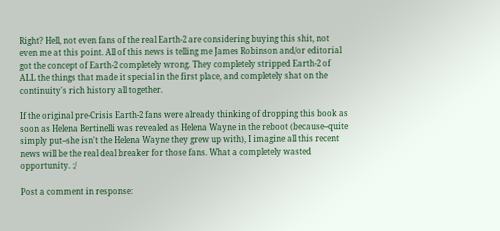Right? Hell, not even fans of the real Earth-2 are considering buying this shit, not even me at this point. All of this news is telling me James Robinson and/or editorial got the concept of Earth-2 completely wrong. They completely stripped Earth-2 of ALL the things that made it special in the first place, and completely shat on the continuity's rich history all together.

If the original pre-Crisis Earth-2 fans were already thinking of dropping this book as soon as Helena Bertinelli was revealed as Helena Wayne in the reboot (because--quite simply put--she isn't the Helena Wayne they grew up with), I imagine all this recent news will be the real deal breaker for those fans. What a completely wasted opportunity. :/

Post a comment in response: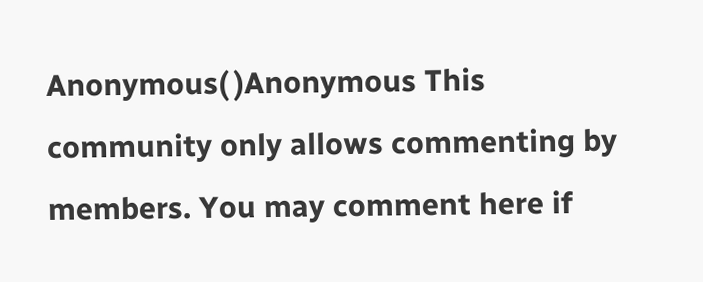Anonymous( )Anonymous This community only allows commenting by members. You may comment here if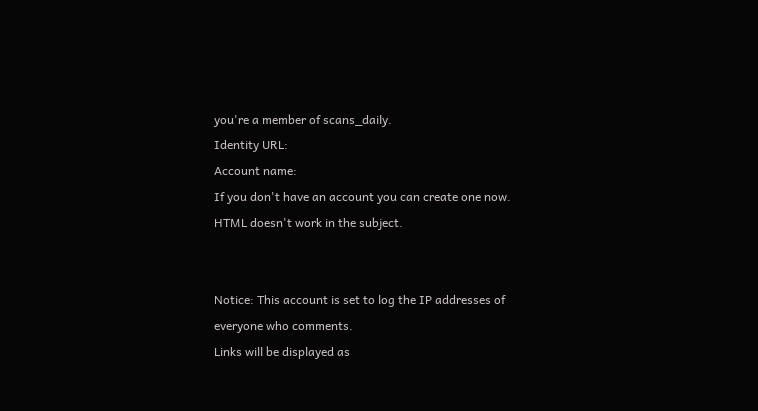you're a member of scans_daily.
Identity URL:
Account name:
If you don't have an account you can create one now.
HTML doesn't work in the subject.


Notice: This account is set to log the IP addresses of everyone who comments.
Links will be displayed as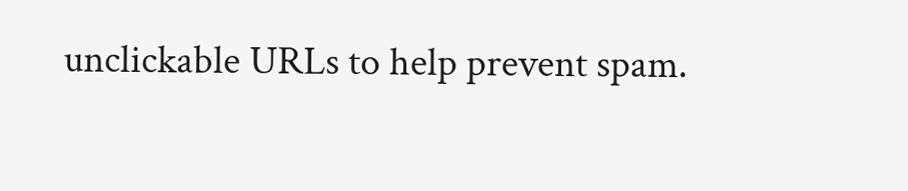unclickable URLs to help prevent spam.